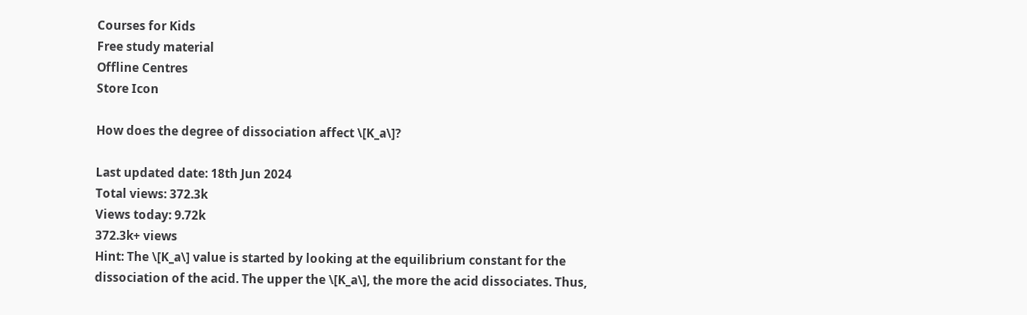Courses for Kids
Free study material
Offline Centres
Store Icon

How does the degree of dissociation affect \[K_a\]?

Last updated date: 18th Jun 2024
Total views: 372.3k
Views today: 9.72k
372.3k+ views
Hint: The \[K_a\] value is started by looking at the equilibrium constant for the dissociation of the acid. The upper the \[K_a\], the more the acid dissociates. Thus,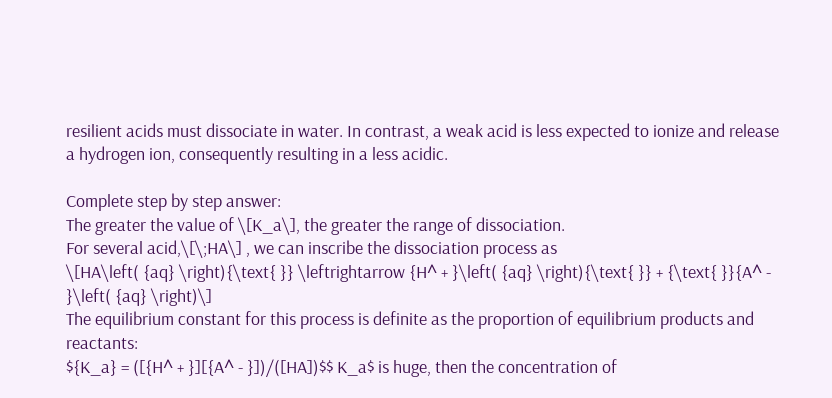resilient acids must dissociate in water. In contrast, a weak acid is less expected to ionize and release a hydrogen ion, consequently resulting in a less acidic.

Complete step by step answer:
The greater the value of \[K_a\], the greater the range of dissociation.
For several acid,\[\;HA\] , we can inscribe the dissociation process as
\[HA\left( {aq} \right){\text{ }} \leftrightarrow {H^ + }\left( {aq} \right){\text{ }} + {\text{ }}{A^ - }\left( {aq} \right)\]
The equilibrium constant for this process is definite as the proportion of equilibrium products and reactants:
${K_a} = ([{H^ + }][{A^ - }])/([HA])$$ K_a$ is huge, then the concentration of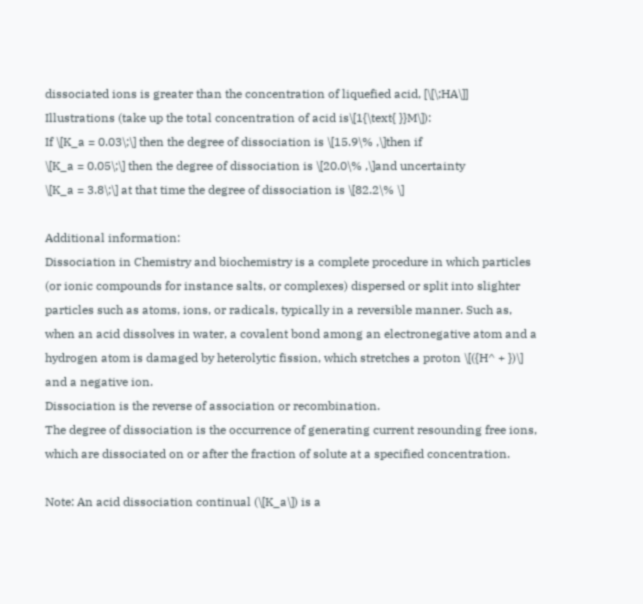dissociated ions is greater than the concentration of liquefied acid, [\[\;HA\]]
Illustrations (take up the total concentration of acid is\[1{\text{ }}M\]):
If \[K_a = 0.03\;\] then the degree of dissociation is \[15.9\% ,\]then if
\[K_a = 0.05\;\] then the degree of dissociation is \[20.0\% ,\]and uncertainty
\[K_a = 3.8\;\] at that time the degree of dissociation is \[82.2\% \]

Additional information:
Dissociation in Chemistry and biochemistry is a complete procedure in which particles (or ionic compounds for instance salts, or complexes) dispersed or split into slighter particles such as atoms, ions, or radicals, typically in a reversible manner. Such as, when an acid dissolves in water, a covalent bond among an electronegative atom and a hydrogen atom is damaged by heterolytic fission, which stretches a proton \[({H^ + })\] and a negative ion.
Dissociation is the reverse of association or recombination.
The degree of dissociation is the occurrence of generating current resounding free ions, which are dissociated on or after the fraction of solute at a specified concentration.

Note: An acid dissociation continual (\[K_a\]) is a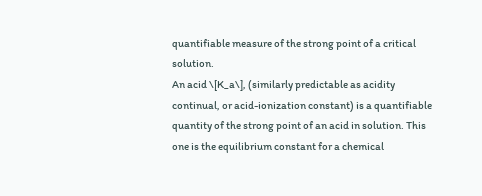quantifiable measure of the strong point of a critical solution.
An acid \[K_a\], (similarly predictable as acidity continual, or acid-ionization constant) is a quantifiable quantity of the strong point of an acid in solution. This one is the equilibrium constant for a chemical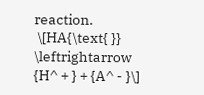reaction.
 \[HA{\text{ }} \leftrightarrow {H^ + } + {A^ - }\]